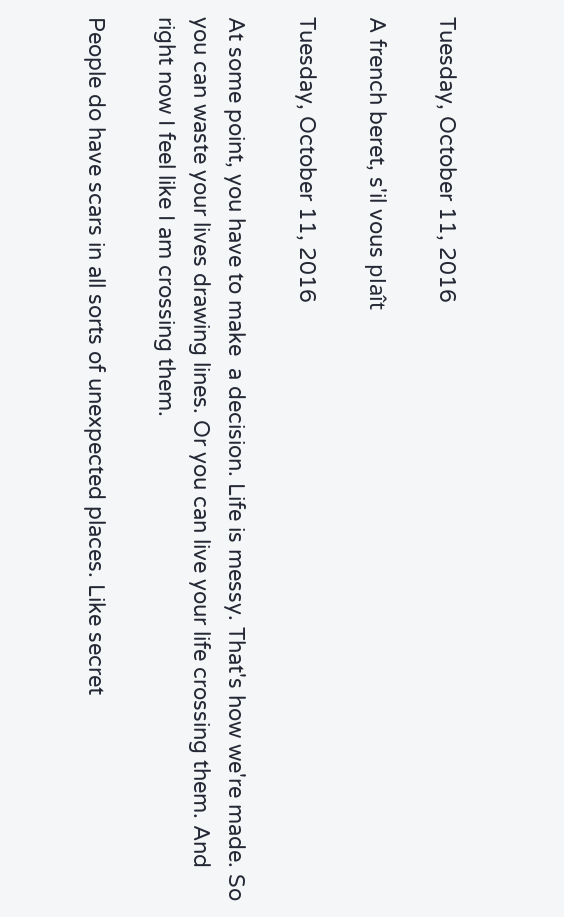Tuesday, October 11, 2016

A french beret, s'il vous plaît

Tuesday, October 11, 2016

At some point, you have to make  a decision. Life is messy. That's how we're made. So you can waste your lives drawing lines. Or you can live your life crossing them. And right now I feel like I am crossing them.

People do have scars in all sorts of unexpected places. Like secret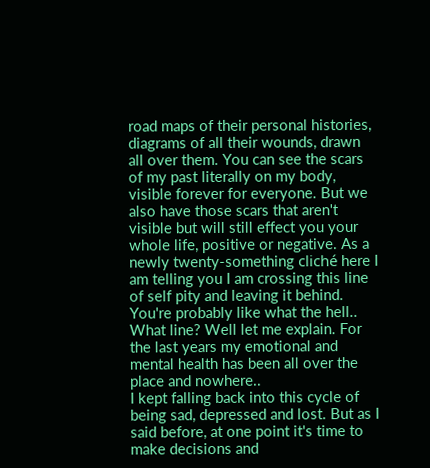road maps of their personal histories, diagrams of all their wounds, drawn all over them. You can see the scars of my past literally on my body, visible forever for everyone. But we also have those scars that aren't visible but will still effect you your whole life, positive or negative. As a newly twenty-something cliché here I am telling you I am crossing this line of self pity and leaving it behind. You're probably like what the hell.. What line? Well let me explain. For the last years my emotional and mental health has been all over the place and nowhere..
I kept falling back into this cycle of being sad, depressed and lost. But as I said before, at one point it's time to make decisions and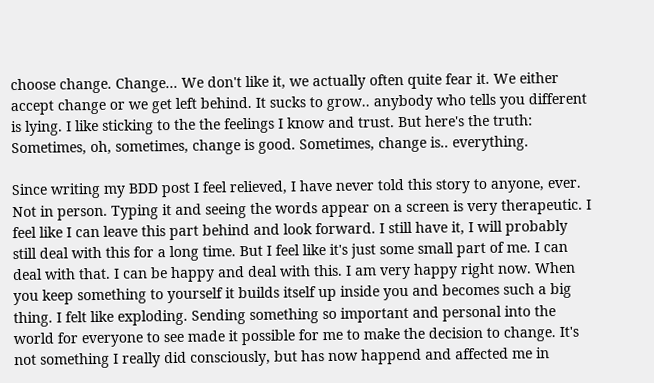choose change. Change... We don't like it, we actually often quite fear it. We either accept change or we get left behind. It sucks to grow.. anybody who tells you different is lying. I like sticking to the the feelings I know and trust. But here's the truth: Sometimes, oh, sometimes, change is good. Sometimes, change is.. everything.

Since writing my BDD post I feel relieved, I have never told this story to anyone, ever. Not in person. Typing it and seeing the words appear on a screen is very therapeutic. I feel like I can leave this part behind and look forward. I still have it, I will probably still deal with this for a long time. But I feel like it's just some small part of me. I can deal with that. I can be happy and deal with this. I am very happy right now. When you keep something to yourself it builds itself up inside you and becomes such a big thing. I felt like exploding. Sending something so important and personal into the world for everyone to see made it possible for me to make the decision to change. It's not something I really did consciously, but has now happend and affected me in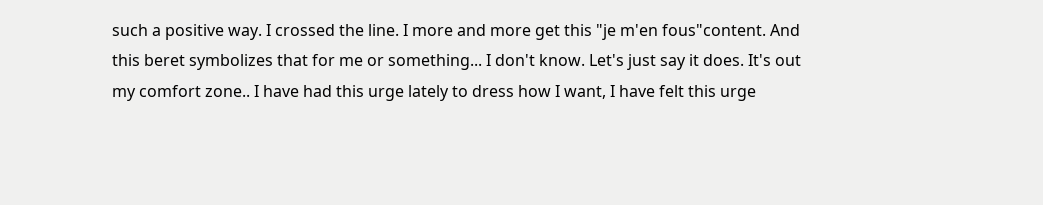such a positive way. I crossed the line. I more and more get this "je m'en fous"content. And this beret symbolizes that for me or something... I don't know. Let's just say it does. It's out my comfort zone.. I have had this urge lately to dress how I want, I have felt this urge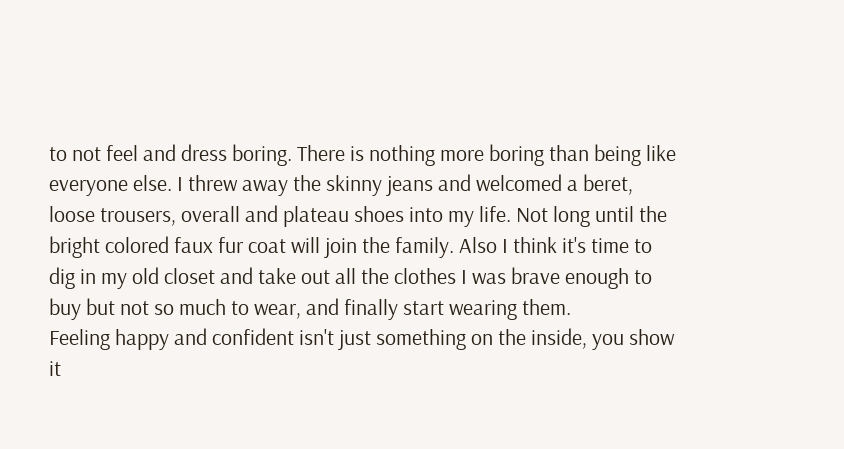to not feel and dress boring. There is nothing more boring than being like everyone else. I threw away the skinny jeans and welcomed a beret, loose trousers, overall and plateau shoes into my life. Not long until the bright colored faux fur coat will join the family. Also I think it's time to dig in my old closet and take out all the clothes I was brave enough to buy but not so much to wear, and finally start wearing them.
Feeling happy and confident isn't just something on the inside, you show it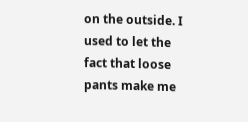on the outside. I used to let the fact that loose pants make me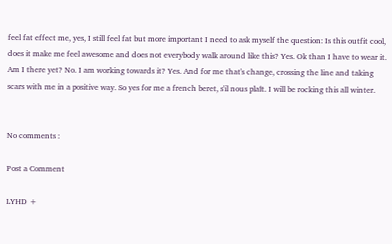feel fat effect me, yes, I still feel fat but more important I need to ask myself the question: Is this outfit cool, does it make me feel awesome and does not everybody walk around like this? Yes. Ok than I have to wear it. Am I there yet? No. I am working towards it? Yes. And for me that's change, crossing the line and taking scars with me in a positive way. So yes for me a french beret, s'il nous plaît. I will be rocking this all winter.


No comments :

Post a Comment

LYHD +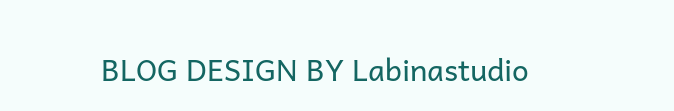BLOG DESIGN BY Labinastudio